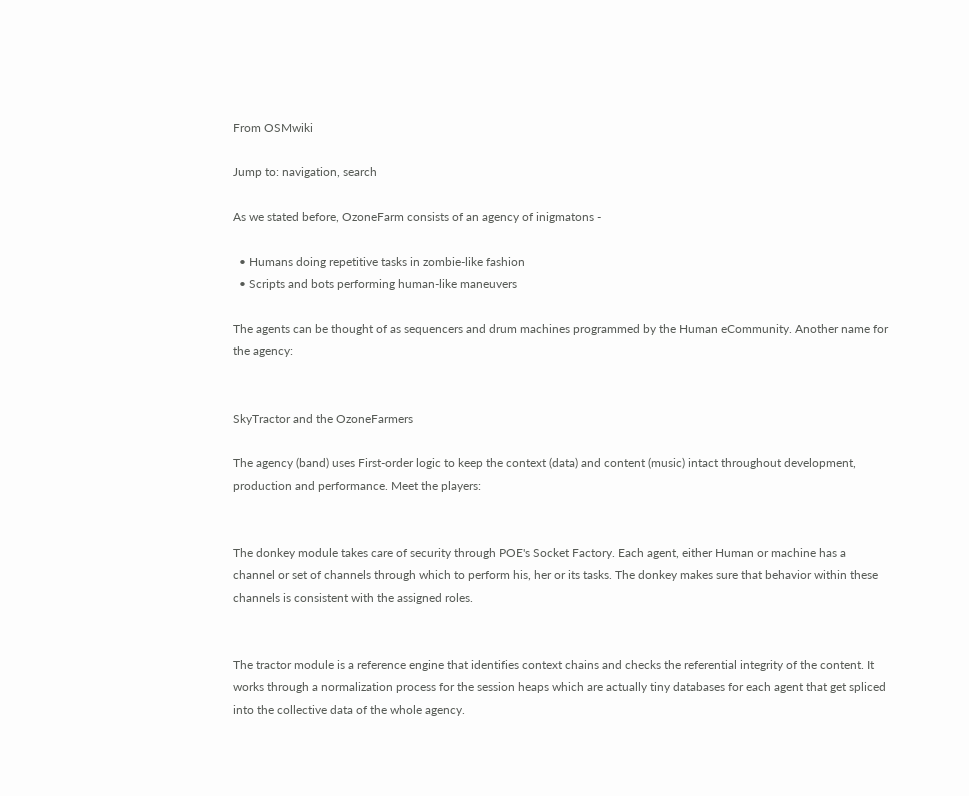From OSMwiki

Jump to: navigation, search

As we stated before, OzoneFarm consists of an agency of inigmatons -

  • Humans doing repetitive tasks in zombie-like fashion
  • Scripts and bots performing human-like maneuvers

The agents can be thought of as sequencers and drum machines programmed by the Human eCommunity. Another name for the agency:


SkyTractor and the OzoneFarmers

The agency (band) uses First-order logic to keep the context (data) and content (music) intact throughout development, production and performance. Meet the players:


The donkey module takes care of security through POE's Socket Factory. Each agent, either Human or machine has a channel or set of channels through which to perform his, her or its tasks. The donkey makes sure that behavior within these channels is consistent with the assigned roles.


The tractor module is a reference engine that identifies context chains and checks the referential integrity of the content. It works through a normalization process for the session heaps which are actually tiny databases for each agent that get spliced into the collective data of the whole agency.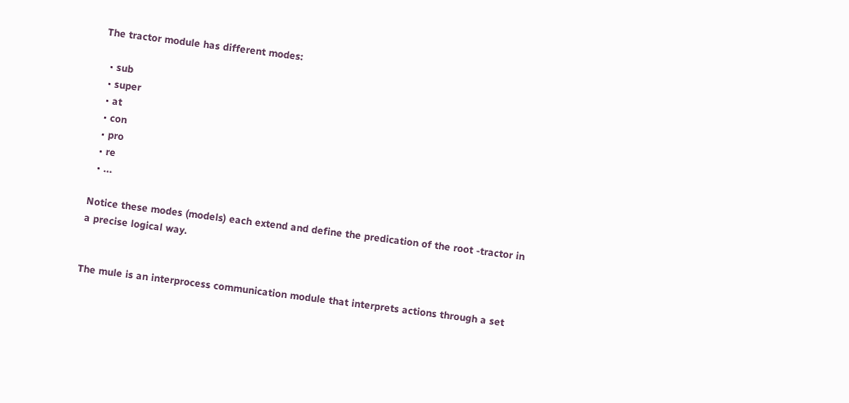The tractor module has different modes:

  • sub
  • super
  • at
  • con
  • pro
  • re
  • ...

Notice these modes (models) each extend and define the predication of the root -tractor in a precise logical way.


The mule is an interprocess communication module that interprets actions through a set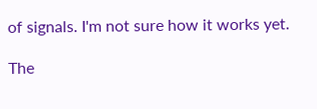of signals. I'm not sure how it works yet.

The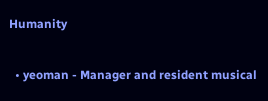Humanity

  • yeoman - Manager and resident musical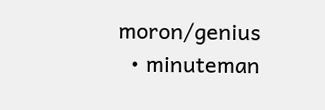moron/genius
  • minuteman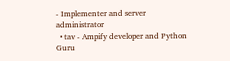- Implementer and server administrator
  • tav - Ampify developer and Python Guru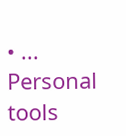• ...
Personal tools